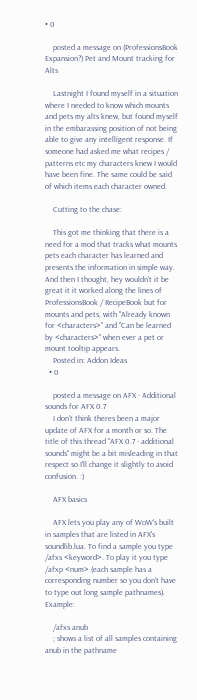• 0

    posted a message on (ProfessionsBook Expansion?) Pet and Mount tracking for Alts

    Lastnight I found myself in a situation where I needed to know which mounts and pets my alts knew, but found myself in the embarassing position of not being able to give any intelligent response. If someone had asked me what recipes / patterns etc my characters knew I would have been fine. The same could be said of which items each character owned.

    Cutting to the chase:

    This got me thinking that there is a need for a mod that tracks what mounts pets each character has learned and presents the information in simple way. And then I thought, hey wouldn't it be great it it worked along the lines of ProfessionsBook / RecipeBook but for mounts and pets, with "Already known for <characters>" and "Can be learned by <characters>" when ever a pet or mount tooltip appears.
    Posted in: Addon Ideas
  • 0

    posted a message on AFX - Additional sounds for AFX 0.7
    I don't think theres been a major update of AFX for a month or so. The title of this thread "AFX 0.7 - additional sounds" might be a bit misleading in that respect so I'll change it slightly to avoid confusion. :)

    AFX basics

    AFX lets you play any of WoW's built in samples that are listed in AFX's soundlib.lua. To find a sample you type /afxs <keyword>. To play it you type /afxp <num> (each sample has a corresponding number so you don't have to type out long sample pathnames). Example:

    /afxs anub
    ; shows a list of all samples containing anub in the pathname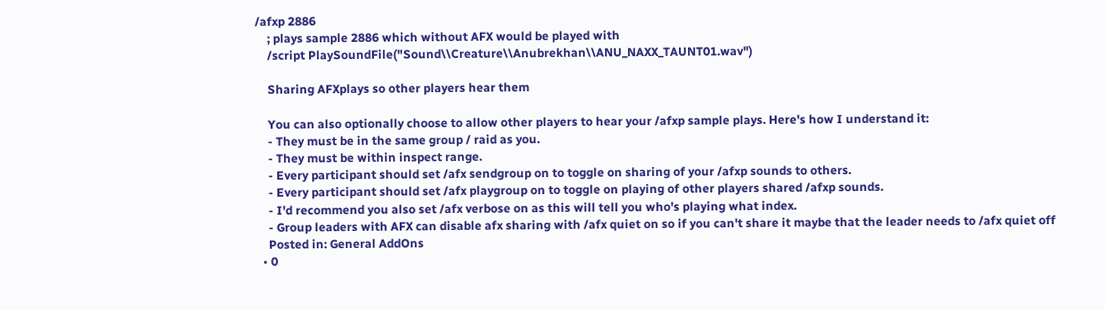/afxp 2886
    ; plays sample 2886 which without AFX would be played with
    /script PlaySoundFile("Sound\\Creature\\Anubrekhan\\ANU_NAXX_TAUNT01.wav")

    Sharing AFXplays so other players hear them

    You can also optionally choose to allow other players to hear your /afxp sample plays. Here's how I understand it:
    - They must be in the same group / raid as you.
    - They must be within inspect range.
    - Every participant should set /afx sendgroup on to toggle on sharing of your /afxp sounds to others.
    - Every participant should set /afx playgroup on to toggle on playing of other players shared /afxp sounds.
    - I'd recommend you also set /afx verbose on as this will tell you who's playing what index.
    - Group leaders with AFX can disable afx sharing with /afx quiet on so if you can't share it maybe that the leader needs to /afx quiet off
    Posted in: General AddOns
  • 0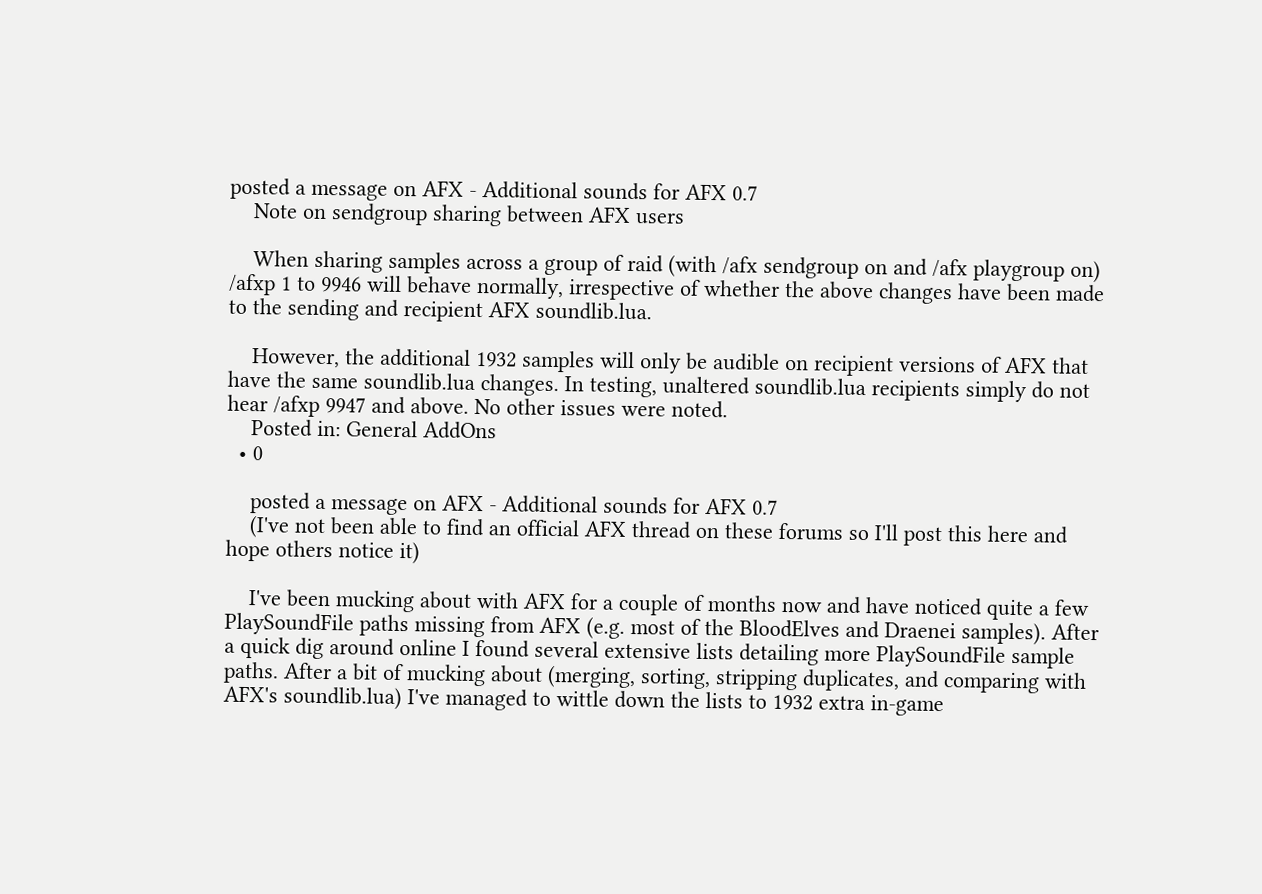posted a message on AFX - Additional sounds for AFX 0.7
    Note on sendgroup sharing between AFX users

    When sharing samples across a group of raid (with /afx sendgroup on and /afx playgroup on) /afxp 1 to 9946 will behave normally, irrespective of whether the above changes have been made to the sending and recipient AFX soundlib.lua.

    However, the additional 1932 samples will only be audible on recipient versions of AFX that have the same soundlib.lua changes. In testing, unaltered soundlib.lua recipients simply do not hear /afxp 9947 and above. No other issues were noted.
    Posted in: General AddOns
  • 0

    posted a message on AFX - Additional sounds for AFX 0.7
    (I've not been able to find an official AFX thread on these forums so I'll post this here and hope others notice it)

    I've been mucking about with AFX for a couple of months now and have noticed quite a few PlaySoundFile paths missing from AFX (e.g. most of the BloodElves and Draenei samples). After a quick dig around online I found several extensive lists detailing more PlaySoundFile sample paths. After a bit of mucking about (merging, sorting, stripping duplicates, and comparing with AFX's soundlib.lua) I've managed to wittle down the lists to 1932 extra in-game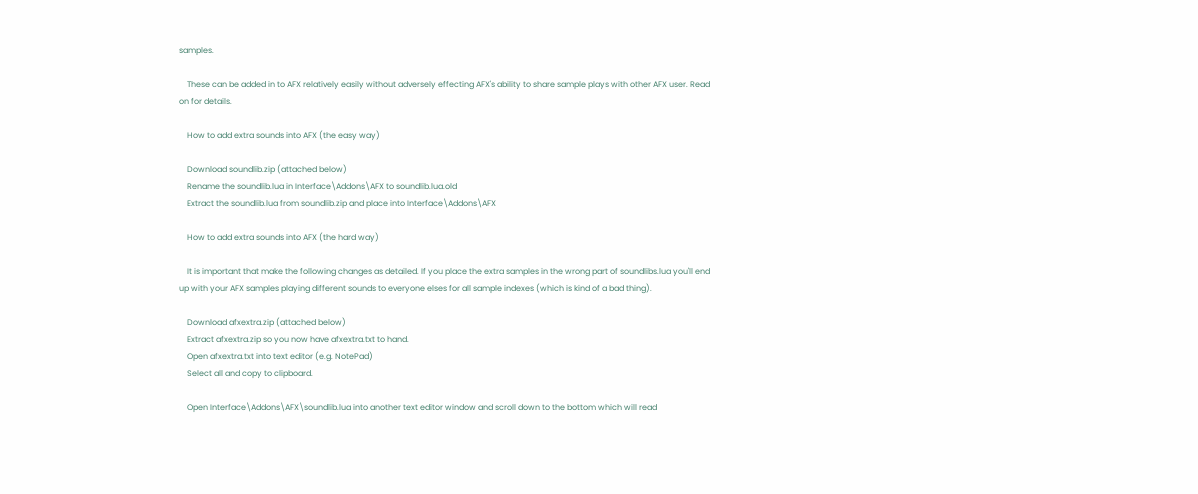samples.

    These can be added in to AFX relatively easily without adversely effecting AFX's ability to share sample plays with other AFX user. Read on for details.

    How to add extra sounds into AFX (the easy way)

    Download soundlib.zip (attached below)
    Rename the soundlib.lua in Interface\Addons\AFX to soundlib.lua.old
    Extract the soundlib.lua from soundlib.zip and place into Interface\Addons\AFX

    How to add extra sounds into AFX (the hard way)

    It is important that make the following changes as detailed. If you place the extra samples in the wrong part of soundlibs.lua you'll end up with your AFX samples playing different sounds to everyone elses for all sample indexes (which is kind of a bad thing).

    Download afxextra.zip (attached below)
    Extract afxextra.zip so you now have afxextra.txt to hand.
    Open afxextra.txt into text editor (e.g. NotePad)
    Select all and copy to clipboard.

    Open Interface\Addons\AFX\soundlib.lua into another text editor window and scroll down to the bottom which will read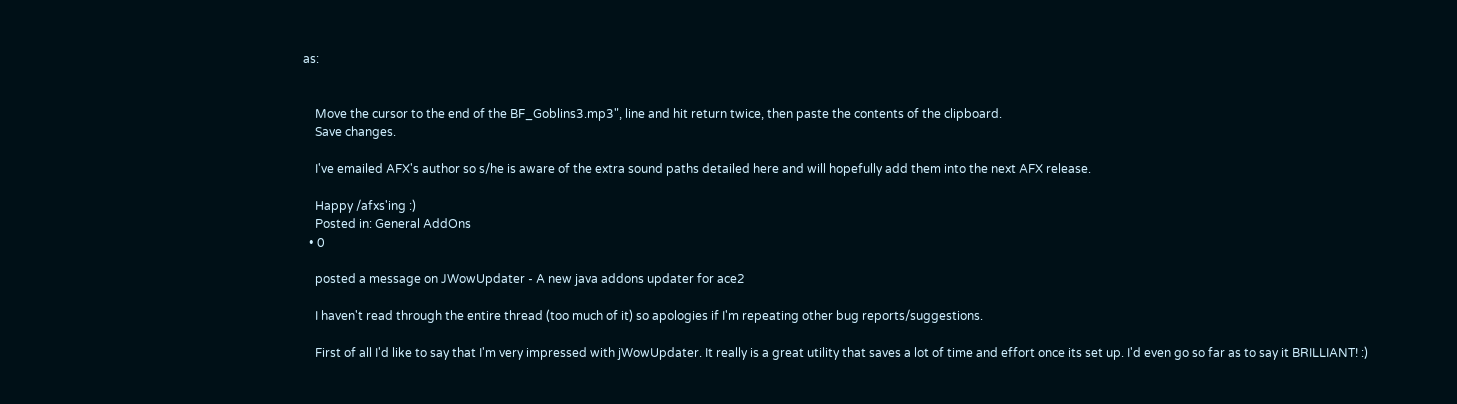as:


    Move the cursor to the end of the BF_Goblins3.mp3", line and hit return twice, then paste the contents of the clipboard.
    Save changes.

    I've emailed AFX's author so s/he is aware of the extra sound paths detailed here and will hopefully add them into the next AFX release.

    Happy /afxs'ing :)
    Posted in: General AddOns
  • 0

    posted a message on JWowUpdater - A new java addons updater for ace2

    I haven't read through the entire thread (too much of it) so apologies if I'm repeating other bug reports/suggestions.

    First of all I'd like to say that I'm very impressed with jWowUpdater. It really is a great utility that saves a lot of time and effort once its set up. I'd even go so far as to say it BRILLIANT! :)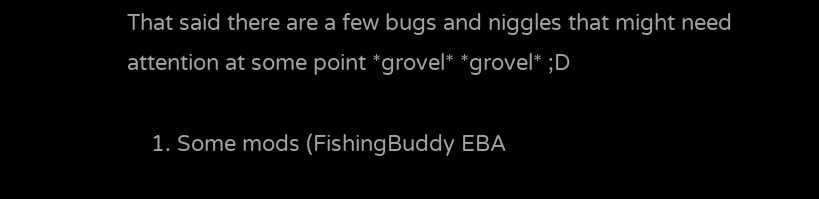That said there are a few bugs and niggles that might need attention at some point *grovel* *grovel* ;D

    1. Some mods (FishingBuddy EBA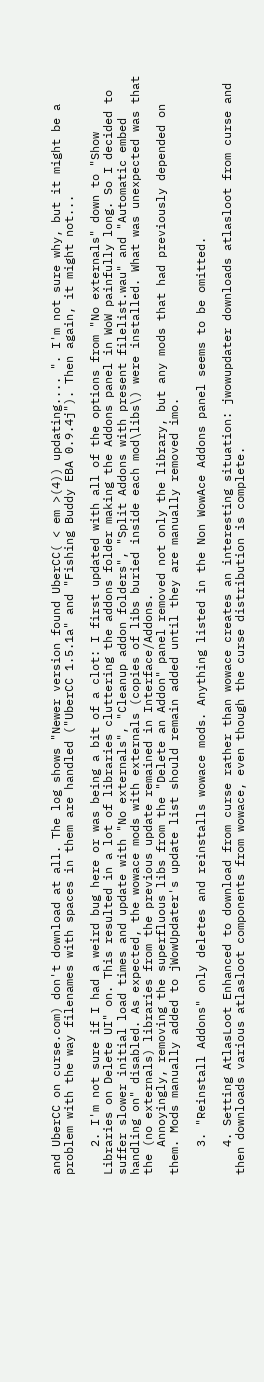and UberCC on curse.com) don't download at all. The log shows "Newer version found UberCC( < em >(4)) updating.... ". I'm not sure why, but it might be a problem with the way filenames with spaces in them are handled ("UberCC 1.5.1a" and "Fishing Buddy EBA 0.9.4j"). Then again, it might not...

    2. I'm not sure if I had a weird bug here or was being a bit of a clot: I first updated with all of the options from "No externals" down to "Show Libraries on Delete UI" on. This resulted in a lot of libraries cluttering the addons folder making the Addons panel in WoW painfully long. So I decided to suffer slower initial load times and update with "No externals", "Cleanup addon folders", "Split Addons with present filelist.wau" and "Automatic embed handling on" disabled. As expected, the wowace mods with externals (copies of libs buried inside each mod\libs\) were installed. What was unexpected was that the (no externals) libraries from the previous update remained in Interface/Addons.
    Annoyingly, removing the superfluous libs from the "Delete an Addon" panel removed not only the library, but any mods that had previously depended on them. Mods manually added to jWowUpdater's update list should remain added until they are manually removed imo.

    3. "Reinstall Addons" only deletes and reinstalls wowace mods. Anything listed in the Non WowAce Addons panel seems to be omitted.

    4. Setting AtlasLoot Enhanced to download from curse rather than wowace creates an interesting situation: jwowupdater downloads atlasloot from curse and then downloads various atlasloot components from wowace, even though the curse distribution is complete.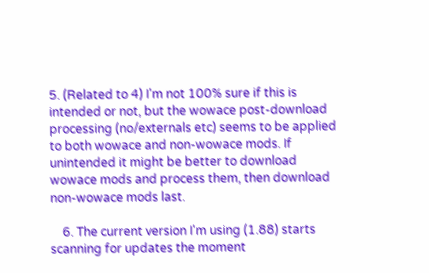5. (Related to 4) I'm not 100% sure if this is intended or not, but the wowace post-download processing (no/externals etc) seems to be applied to both wowace and non-wowace mods. If unintended it might be better to download wowace mods and process them, then download non-wowace mods last.

    6. The current version I'm using (1.88) starts scanning for updates the moment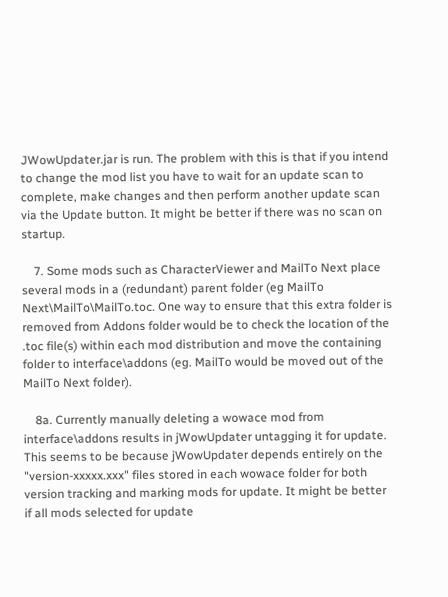JWowUpdater.jar is run. The problem with this is that if you intend to change the mod list you have to wait for an update scan to complete, make changes and then perform another update scan via the Update button. It might be better if there was no scan on startup.

    7. Some mods such as CharacterViewer and MailTo Next place several mods in a (redundant) parent folder (eg MailTo Next\MailTo\MailTo.toc. One way to ensure that this extra folder is removed from Addons folder would be to check the location of the .toc file(s) within each mod distribution and move the containing folder to interface\addons (eg. MailTo would be moved out of the MailTo Next folder).

    8a. Currently manually deleting a wowace mod from interface\addons results in jWowUpdater untagging it for update. This seems to be because jWowUpdater depends entirely on the "version-xxxxx.xxx" files stored in each wowace folder for both version tracking and marking mods for update. It might be better if all mods selected for update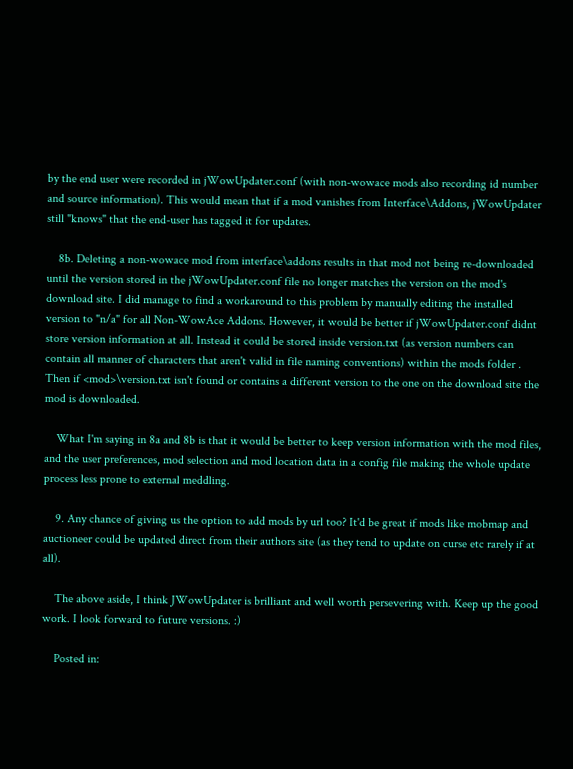by the end user were recorded in jWowUpdater.conf (with non-wowace mods also recording id number and source information). This would mean that if a mod vanishes from Interface\Addons, jWowUpdater still "knows" that the end-user has tagged it for updates.

    8b. Deleting a non-wowace mod from interface\addons results in that mod not being re-downloaded until the version stored in the jWowUpdater.conf file no longer matches the version on the mod's download site. I did manage to find a workaround to this problem by manually editing the installed version to "n/a" for all Non-WowAce Addons. However, it would be better if jWowUpdater.conf didnt store version information at all. Instead it could be stored inside version.txt (as version numbers can contain all manner of characters that aren't valid in file naming conventions) within the mods folder . Then if <mod>\version.txt isn't found or contains a different version to the one on the download site the mod is downloaded.

    What I'm saying in 8a and 8b is that it would be better to keep version information with the mod files, and the user preferences, mod selection and mod location data in a config file making the whole update process less prone to external meddling.

    9. Any chance of giving us the option to add mods by url too? It'd be great if mods like mobmap and auctioneer could be updated direct from their authors site (as they tend to update on curse etc rarely if at all).

    The above aside, I think JWowUpdater is brilliant and well worth persevering with. Keep up the good work. I look forward to future versions. :)

    Posted in: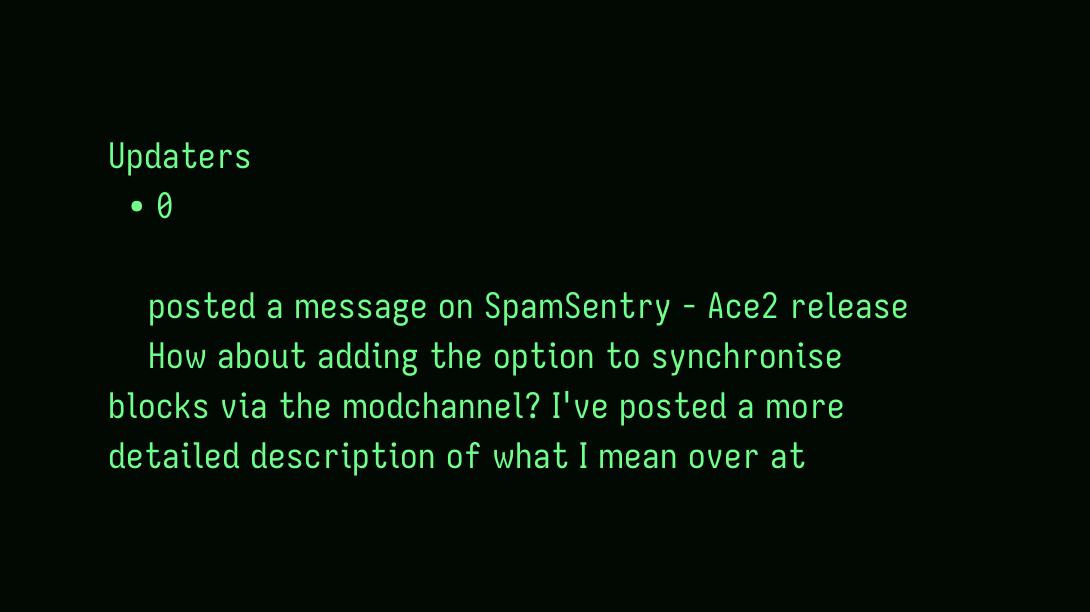Updaters
  • 0

    posted a message on SpamSentry - Ace2 release
    How about adding the option to synchronise blocks via the modchannel? I've posted a more detailed description of what I mean over at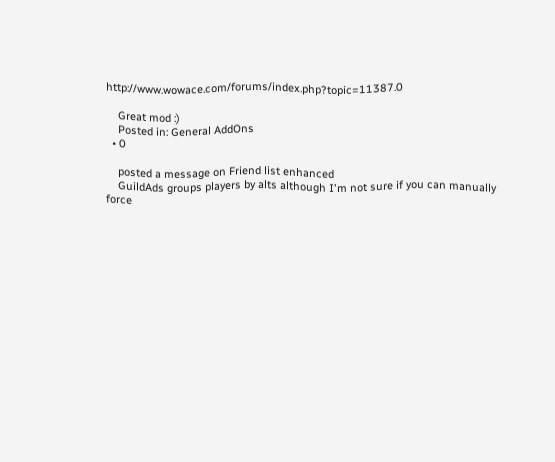http://www.wowace.com/forums/index.php?topic=11387.0

    Great mod :)
    Posted in: General AddOns
  • 0

    posted a message on Friend list enhanced
    GuildAds groups players by alts although I'm not sure if you can manually force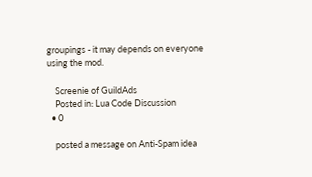groupings - it may depends on everyone using the mod.

    Screenie of GuildAds
    Posted in: Lua Code Discussion
  • 0

    posted a message on Anti-Spam idea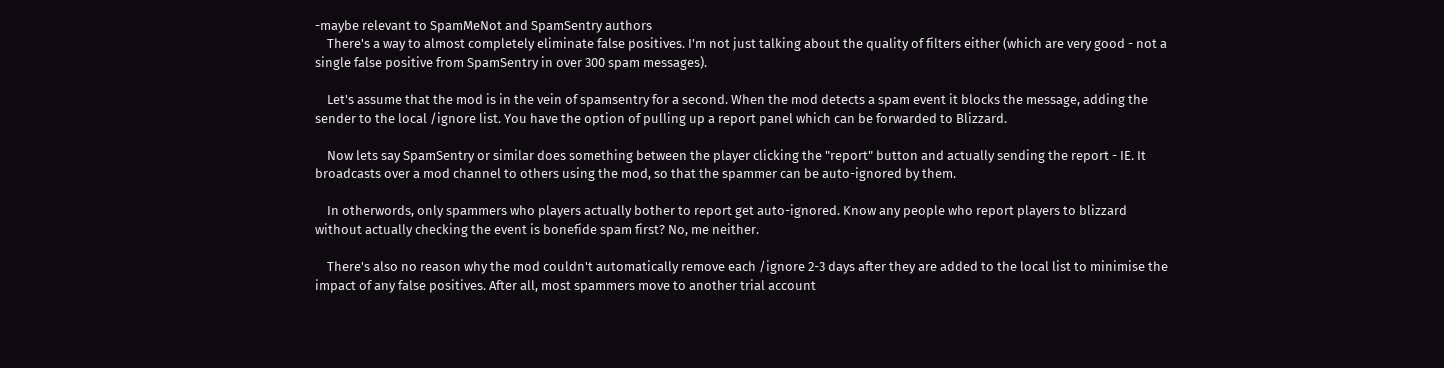-maybe relevant to SpamMeNot and SpamSentry authors
    There's a way to almost completely eliminate false positives. I'm not just talking about the quality of filters either (which are very good - not a single false positive from SpamSentry in over 300 spam messages).

    Let's assume that the mod is in the vein of spamsentry for a second. When the mod detects a spam event it blocks the message, adding the sender to the local /ignore list. You have the option of pulling up a report panel which can be forwarded to Blizzard.

    Now lets say SpamSentry or similar does something between the player clicking the "report" button and actually sending the report - IE. It broadcasts over a mod channel to others using the mod, so that the spammer can be auto-ignored by them.

    In otherwords, only spammers who players actually bother to report get auto-ignored. Know any people who report players to blizzard without actually checking the event is bonefide spam first? No, me neither.

    There's also no reason why the mod couldn't automatically remove each /ignore 2-3 days after they are added to the local list to minimise the impact of any false positives. After all, most spammers move to another trial account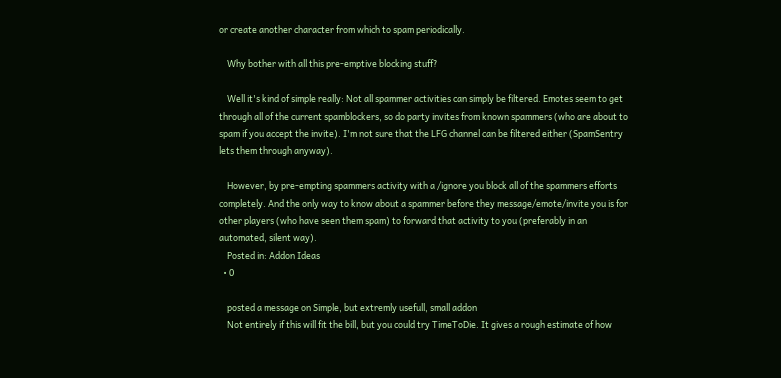or create another character from which to spam periodically.

    Why bother with all this pre-emptive blocking stuff?

    Well it's kind of simple really: Not all spammer activities can simply be filtered. Emotes seem to get through all of the current spamblockers, so do party invites from known spammers (who are about to spam if you accept the invite). I'm not sure that the LFG channel can be filtered either (SpamSentry lets them through anyway).

    However, by pre-empting spammers activity with a /ignore you block all of the spammers efforts completely. And the only way to know about a spammer before they message/emote/invite you is for other players (who have seen them spam) to forward that activity to you (preferably in an automated, silent way).
    Posted in: Addon Ideas
  • 0

    posted a message on Simple, but extremly usefull, small addon
    Not entirely if this will fit the bill, but you could try TimeToDie. It gives a rough estimate of how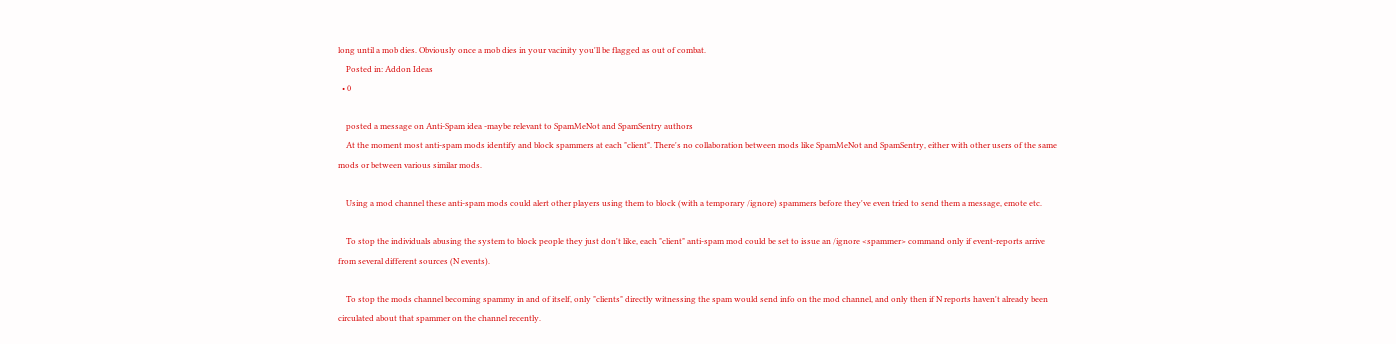long until a mob dies. Obviously once a mob dies in your vacinity you'll be flagged as out of combat.
    Posted in: Addon Ideas
  • 0

    posted a message on Anti-Spam idea -maybe relevant to SpamMeNot and SpamSentry authors
    At the moment most anti-spam mods identify and block spammers at each "client". There's no collaboration between mods like SpamMeNot and SpamSentry, either with other users of the same mods or between various similar mods.

    Using a mod channel these anti-spam mods could alert other players using them to block (with a temporary /ignore) spammers before they've even tried to send them a message, emote etc.

    To stop the individuals abusing the system to block people they just don't like, each "client" anti-spam mod could be set to issue an /ignore <spammer> command only if event-reports arrive from several different sources (N events).

    To stop the mods channel becoming spammy in and of itself, only "clients" directly witnessing the spam would send info on the mod channel, and only then if N reports haven't already been circulated about that spammer on the channel recently.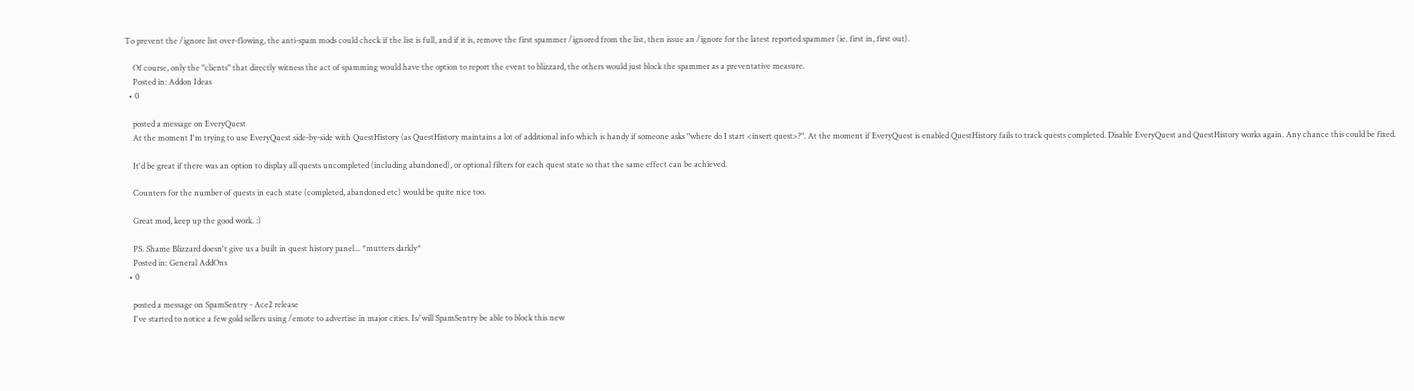To prevent the /ignore list over-flowing, the anti-spam mods could check if the list is full, and if it is, remove the first spammer /ignored from the list, then issue an /ignore for the latest reported spammer (ie. first in, first out).

    Of course, only the "clients" that directly witness the act of spamming would have the option to report the event to blizzard, the others would just block the spammer as a preventative measure.
    Posted in: Addon Ideas
  • 0

    posted a message on EveryQuest
    At the moment I'm trying to use EveryQuest side-by-side with QuestHistory (as QuestHistory maintains a lot of additional info which is handy if someone asks "where do I start <insert quest>?". At the moment if EveryQuest is enabled QuestHistory fails to track quests completed. Disable EveryQuest and QuestHistory works again. Any chance this could be fixed.

    It'd be great if there was an option to display all quests uncompleted (including abandoned), or optional filters for each quest state so that the same effect can be achieved.

    Counters for the number of quests in each state (completed, abandoned etc) would be quite nice too.

    Great mod, keep up the good work. :)

    PS. Shame Blizzard doesn't give us a built in quest history panel... *mutters darkly*
    Posted in: General AddOns
  • 0

    posted a message on SpamSentry - Ace2 release
    I've started to notice a few gold sellers using /emote to advertise in major cities. Is/will SpamSentry be able to block this new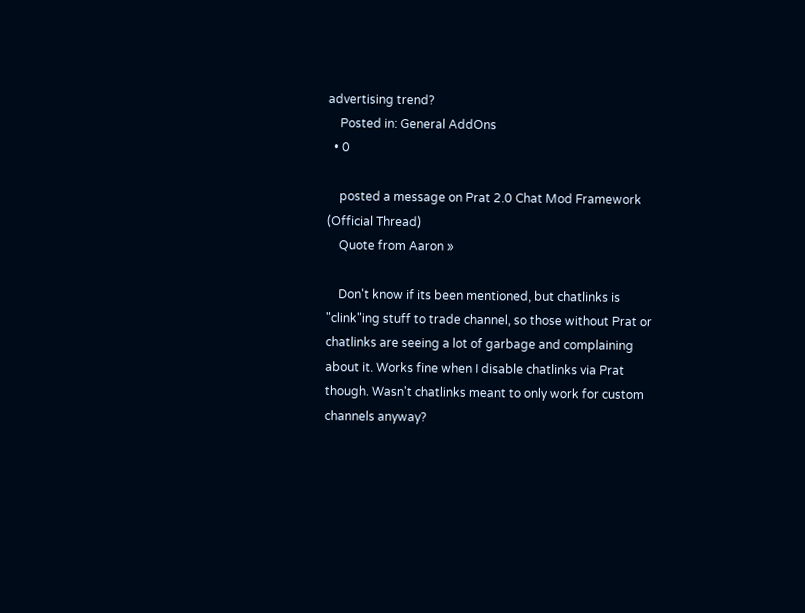advertising trend?
    Posted in: General AddOns
  • 0

    posted a message on Prat 2.0 Chat Mod Framework (Official Thread)
    Quote from Aaron »

    Don't know if its been mentioned, but chatlinks is "clink"ing stuff to trade channel, so those without Prat or chatlinks are seeing a lot of garbage and complaining about it. Works fine when I disable chatlinks via Prat though. Wasn't chatlinks meant to only work for custom channels anyway?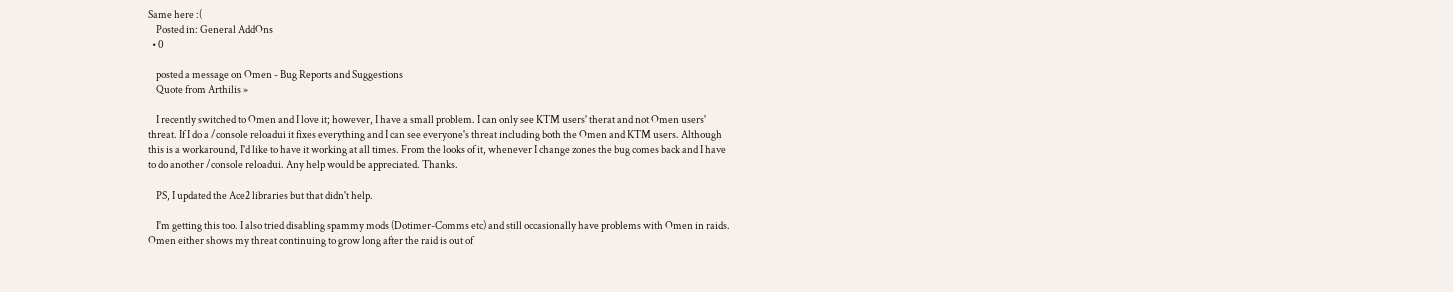Same here :(
    Posted in: General AddOns
  • 0

    posted a message on Omen - Bug Reports and Suggestions
    Quote from Arthilis »

    I recently switched to Omen and I love it; however, I have a small problem. I can only see KTM users' therat and not Omen users' threat. If I do a /console reloadui it fixes everything and I can see everyone's threat including both the Omen and KTM users. Although this is a workaround, I'd like to have it working at all times. From the looks of it, whenever I change zones the bug comes back and I have to do another /console reloadui. Any help would be appreciated. Thanks.

    PS, I updated the Ace2 libraries but that didn't help.

    I'm getting this too. I also tried disabling spammy mods (Dotimer-Comms etc) and still occasionally have problems with Omen in raids. Omen either shows my threat continuing to grow long after the raid is out of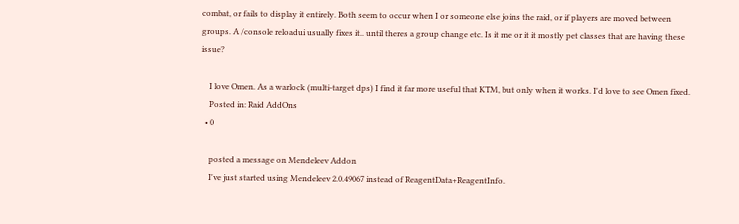combat, or fails to display it entirely. Both seem to occur when I or someone else joins the raid, or if players are moved between groups. A /console reloadui usually fixes it.. until theres a group change etc. Is it me or it it mostly pet classes that are having these issue?

    I love Omen. As a warlock (multi-target dps) I find it far more useful that KTM, but only when it works. I'd love to see Omen fixed.
    Posted in: Raid AddOns
  • 0

    posted a message on Mendeleev Addon
    I've just started using Mendeleev 2.0.49067 instead of ReagentData+ReagentInfo.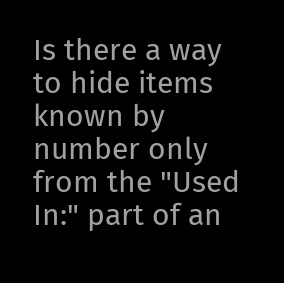Is there a way to hide items known by number only from the "Used In:" part of an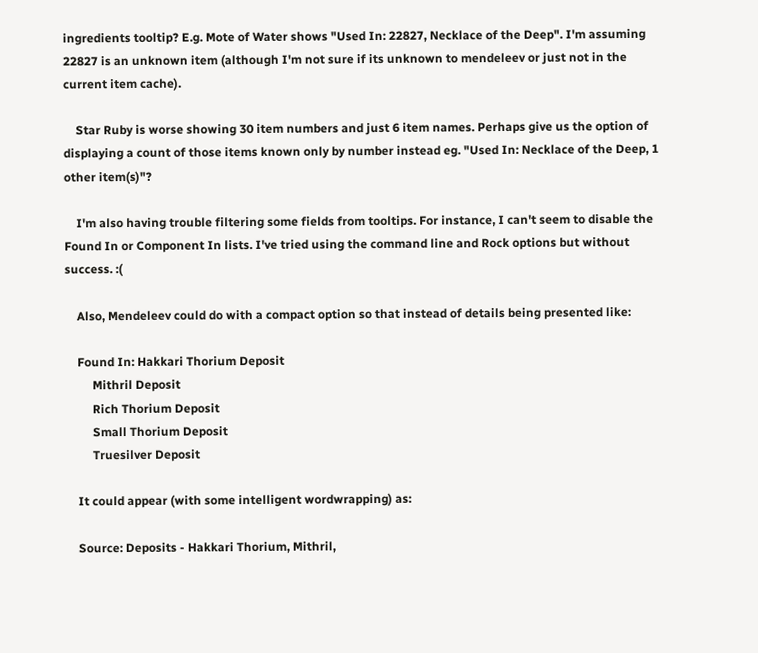ingredients tooltip? E.g. Mote of Water shows "Used In: 22827, Necklace of the Deep". I'm assuming 22827 is an unknown item (although I'm not sure if its unknown to mendeleev or just not in the current item cache).

    Star Ruby is worse showing 30 item numbers and just 6 item names. Perhaps give us the option of displaying a count of those items known only by number instead eg. "Used In: Necklace of the Deep, 1 other item(s)"?

    I'm also having trouble filtering some fields from tooltips. For instance, I can't seem to disable the Found In or Component In lists. I've tried using the command line and Rock options but without success. :(

    Also, Mendeleev could do with a compact option so that instead of details being presented like:

    Found In: Hakkari Thorium Deposit
         Mithril Deposit
         Rich Thorium Deposit
         Small Thorium Deposit
         Truesilver Deposit

    It could appear (with some intelligent wordwrapping) as:

    Source: Deposits - Hakkari Thorium, Mithril,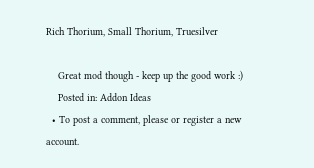Rich Thorium, Small Thorium, Truesilver

    Great mod though - keep up the good work :)
    Posted in: Addon Ideas
  • To post a comment, please or register a new account.